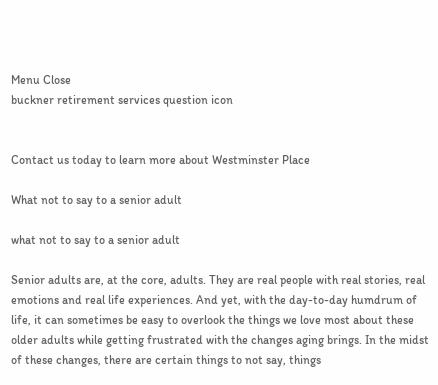Menu Close
buckner retirement services question icon


Contact us today to learn more about Westminster Place

What not to say to a senior adult

what not to say to a senior adult

Senior adults are, at the core, adults. They are real people with real stories, real emotions and real life experiences. And yet, with the day-to-day humdrum of life, it can sometimes be easy to overlook the things we love most about these older adults while getting frustrated with the changes aging brings. In the midst of these changes, there are certain things to not say, things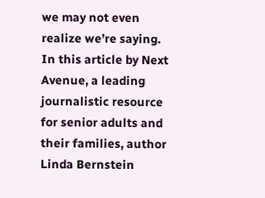we may not even realize we’re saying. In this article by Next Avenue, a leading journalistic resource for senior adults and their families, author Linda Bernstein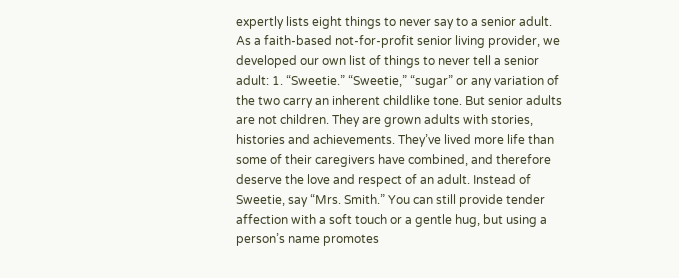expertly lists eight things to never say to a senior adult. As a faith-based not-for-profit senior living provider, we developed our own list of things to never tell a senior adult: 1. “Sweetie.” “Sweetie,” “sugar” or any variation of the two carry an inherent childlike tone. But senior adults are not children. They are grown adults with stories, histories and achievements. They’ve lived more life than some of their caregivers have combined, and therefore deserve the love and respect of an adult. Instead of Sweetie, say “Mrs. Smith.” You can still provide tender affection with a soft touch or a gentle hug, but using a person’s name promotes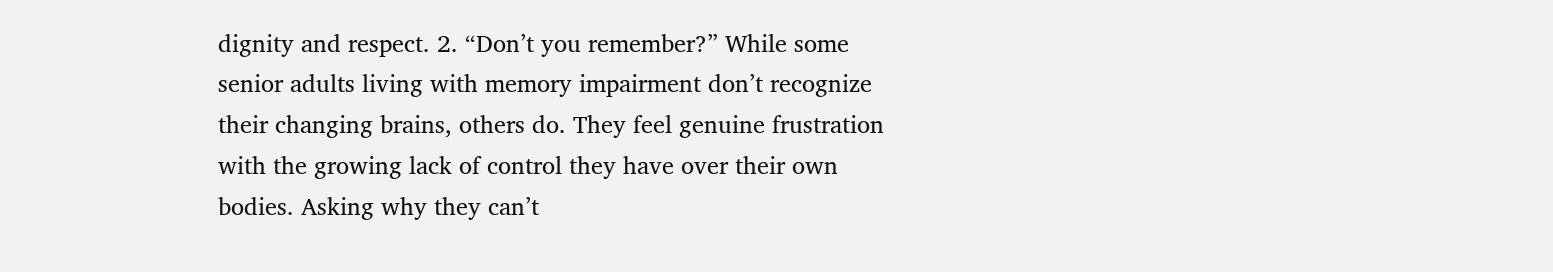dignity and respect. 2. “Don’t you remember?” While some senior adults living with memory impairment don’t recognize their changing brains, others do. They feel genuine frustration with the growing lack of control they have over their own bodies. Asking why they can’t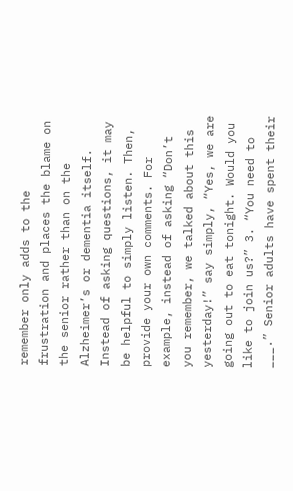remember only adds to the frustration and places the blame on the senior rather than on the Alzheimer’s or dementia itself. Instead of asking questions, it may be helpful to simply listen. Then, provide your own comments. For example, instead of asking “Don’t you remember, we talked about this yesterday!” say simply, “Yes, we are going out to eat tonight. Would you like to join us?” 3. “You need to ___.” Senior adults have spent their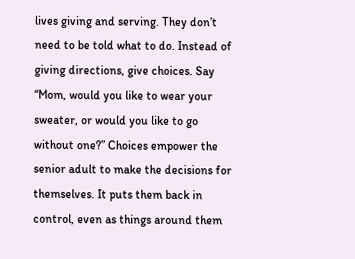lives giving and serving. They don’t need to be told what to do. Instead of giving directions, give choices. Say “Mom, would you like to wear your sweater, or would you like to go without one?” Choices empower the senior adult to make the decisions for themselves. It puts them back in control, even as things around them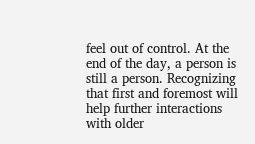feel out of control. At the end of the day, a person is still a person. Recognizing that first and foremost will help further interactions with older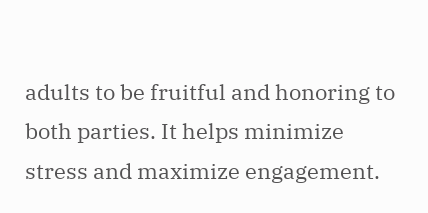adults to be fruitful and honoring to both parties. It helps minimize stress and maximize engagement.